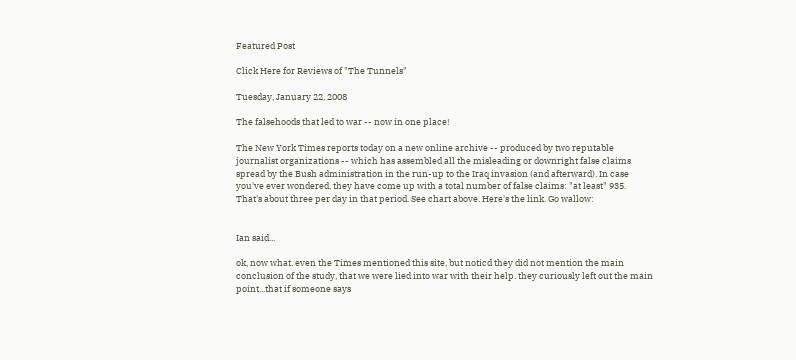Featured Post

Click Here for Reviews of "The Tunnels"

Tuesday, January 22, 2008

The falsehoods that led to war -- now in one place!

The New York Times reports today on a new online archive -- produced by two reputable journalist organizations -- which has assembled all the misleading or downright false claims spread by the Bush administration in the run-up to the Iraq invasion (and afterward). In case you've ever wondered, they have come up with a total number of false claims: "at least" 935. That's about three per day in that period. See chart above. Here's the link. Go wallow:


Ian said...

ok, now what. even the Times mentioned this site, but noticd they did not mention the main conclusion of the study, that we were lied into war with their help. they curiously left out the main point...that if someone says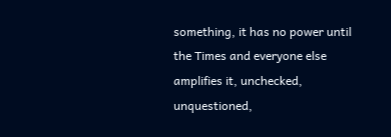something, it has no power until the Times and everyone else amplifies it, unchecked, unquestioned,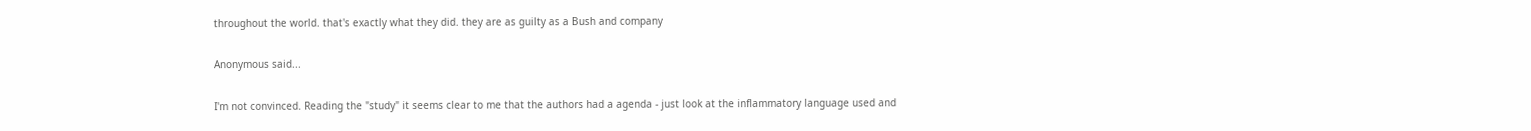throughout the world. that's exactly what they did. they are as guilty as a Bush and company

Anonymous said...

I'm not convinced. Reading the "study" it seems clear to me that the authors had a agenda - just look at the inflammatory language used and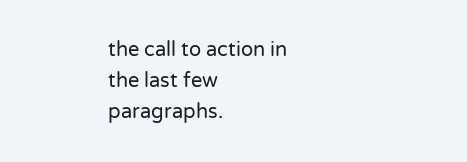the call to action in the last few paragraphs.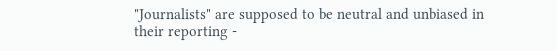"Journalists" are supposed to be neutral and unbiased in their reporting -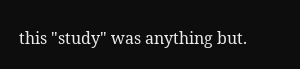this "study" was anything but.